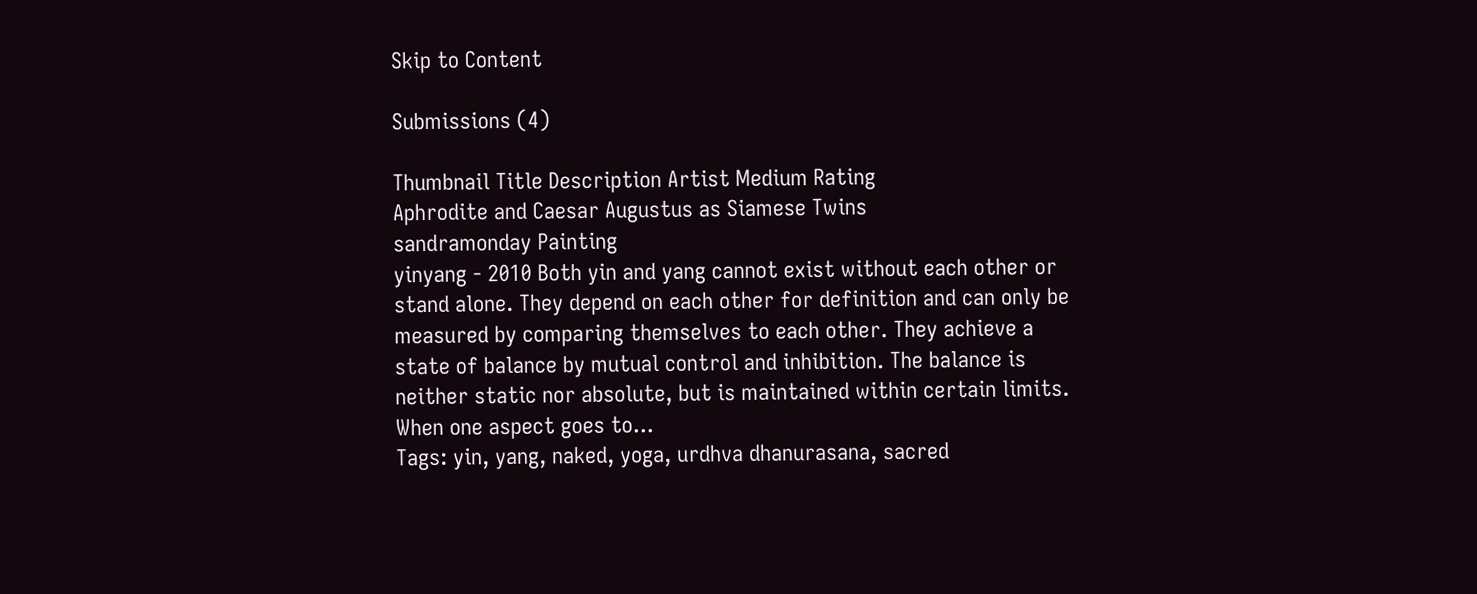Skip to Content

Submissions (4)

Thumbnail Title Description Artist Medium Rating
Aphrodite and Caesar Augustus as Siamese Twins
sandramonday Painting
yinyang - 2010 Both yin and yang cannot exist without each other or stand alone. They depend on each other for definition and can only be measured by comparing themselves to each other. They achieve a state of balance by mutual control and inhibition. The balance is neither static nor absolute, but is maintained within certain limits. When one aspect goes to...
Tags: yin, yang, naked, yoga, urdhva dhanurasana, sacred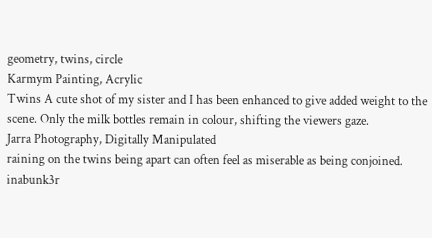geometry, twins, circle
Karmym Painting, Acrylic
Twins A cute shot of my sister and I has been enhanced to give added weight to the scene. Only the milk bottles remain in colour, shifting the viewers gaze.
Jarra Photography, Digitally Manipulated
raining on the twins being apart can often feel as miserable as being conjoined.
inabunk3r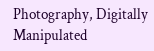Photography, Digitally Manipulated